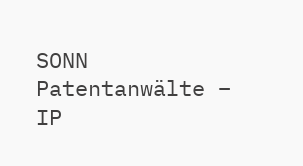SONN Patentanwälte – IP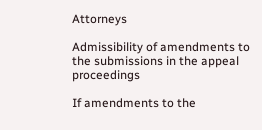Attorneys

Admissibility of amendments to the submissions in the appeal proceedings

If amendments to the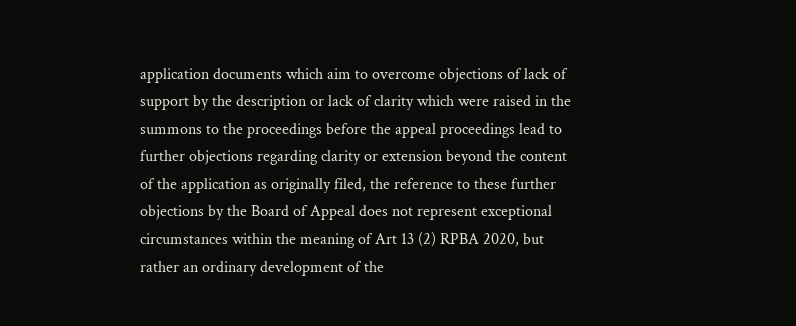application documents which aim to overcome objections of lack of support by the description or lack of clarity which were raised in the summons to the proceedings before the appeal proceedings lead to further objections regarding clarity or extension beyond the content of the application as originally filed, the reference to these further objections by the Board of Appeal does not represent exceptional circumstances within the meaning of Art 13 (2) RPBA 2020, but rather an ordinary development of the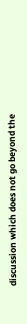discussion which does not go beyond the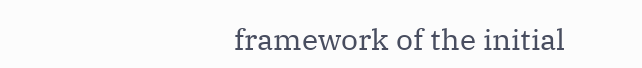framework of the initial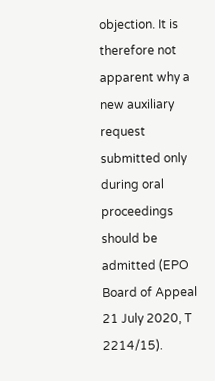objection. It is therefore not apparent why a new auxiliary request submitted only during oral proceedings should be admitted (EPO Board of Appeal 21 July 2020, T 2214/15).